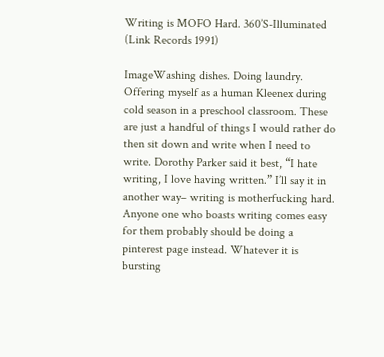Writing is MOFO Hard. 360’S-Illuminated (Link Records 1991)

ImageWashing dishes. Doing laundry. Offering myself as a human Kleenex during cold season in a preschool classroom. These are just a handful of things I would rather do then sit down and write when I need to write. Dorothy Parker said it best, “I hate writing, I love having written.” I’ll say it in another way– writing is motherfucking hard. Anyone one who boasts writing comes easy for them probably should be doing a pinterest page instead. Whatever it is bursting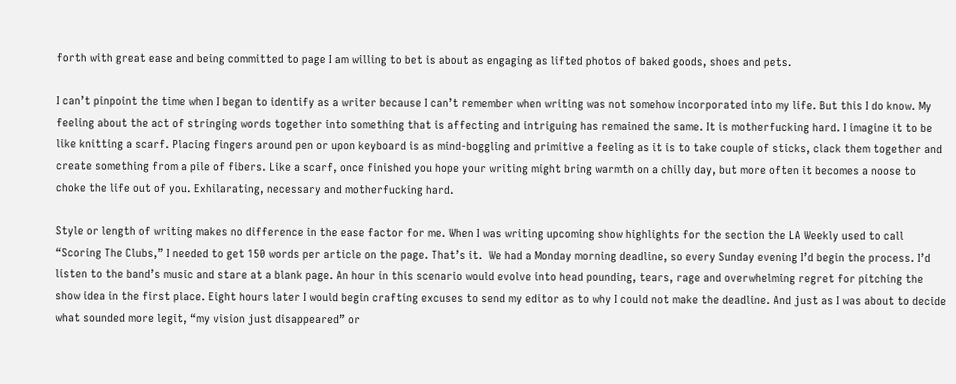forth with great ease and being committed to page I am willing to bet is about as engaging as lifted photos of baked goods, shoes and pets.

I can’t pinpoint the time when I began to identify as a writer because I can’t remember when writing was not somehow incorporated into my life. But this I do know. My feeling about the act of stringing words together into something that is affecting and intriguing has remained the same. It is motherfucking hard. I imagine it to be like knitting a scarf. Placing fingers around pen or upon keyboard is as mind-boggling and primitive a feeling as it is to take couple of sticks, clack them together and create something from a pile of fibers. Like a scarf, once finished you hope your writing might bring warmth on a chilly day, but more often it becomes a noose to choke the life out of you. Exhilarating, necessary and motherfucking hard.

Style or length of writing makes no difference in the ease factor for me. When I was writing upcoming show highlights for the section the LA Weekly used to call “Scoring The Clubs,” I needed to get 150 words per article on the page. That’s it.  We had a Monday morning deadline, so every Sunday evening I’d begin the process. I’d listen to the band’s music and stare at a blank page. An hour in this scenario would evolve into head pounding, tears, rage and overwhelming regret for pitching the show idea in the first place. Eight hours later I would begin crafting excuses to send my editor as to why I could not make the deadline. And just as I was about to decide what sounded more legit, “my vision just disappeared” or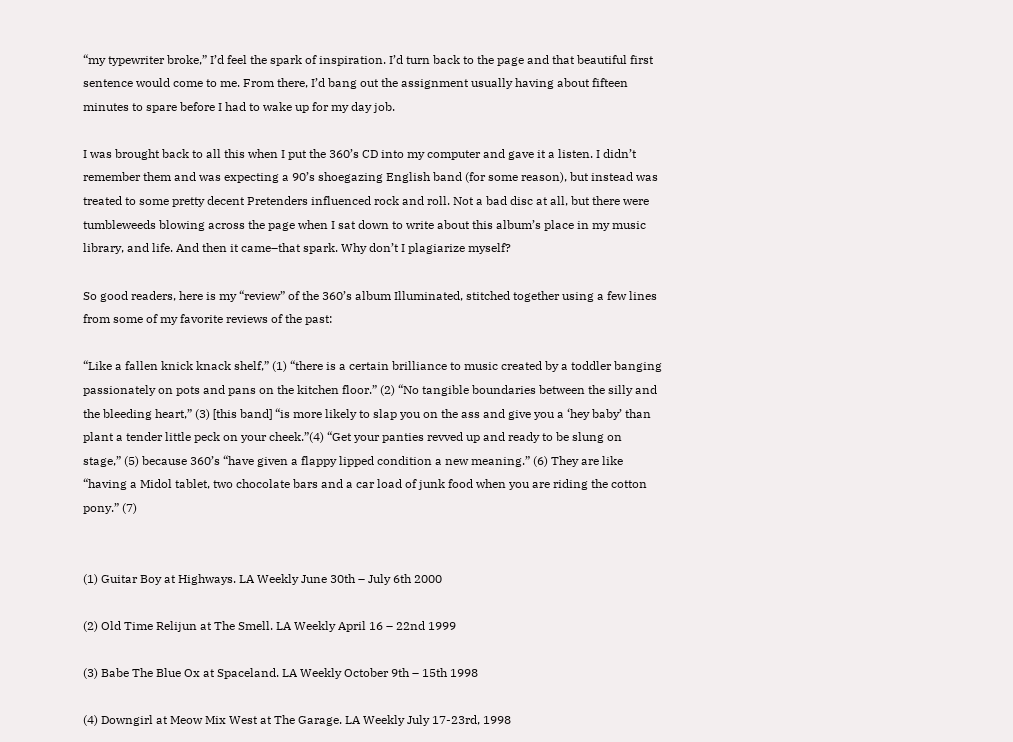“my typewriter broke,” I’d feel the spark of inspiration. I’d turn back to the page and that beautiful first sentence would come to me. From there, I’d bang out the assignment usually having about fifteen minutes to spare before I had to wake up for my day job.

I was brought back to all this when I put the 360’s CD into my computer and gave it a listen. I didn’t remember them and was expecting a 90’s shoegazing English band (for some reason), but instead was treated to some pretty decent Pretenders influenced rock and roll. Not a bad disc at all, but there were tumbleweeds blowing across the page when I sat down to write about this album’s place in my music library, and life. And then it came–that spark. Why don’t I plagiarize myself?

So good readers, here is my “review” of the 360’s album Illuminated, stitched together using a few lines from some of my favorite reviews of the past:

“Like a fallen knick knack shelf,” (1) “there is a certain brilliance to music created by a toddler banging passionately on pots and pans on the kitchen floor.” (2) “No tangible boundaries between the silly and the bleeding heart,” (3) [this band] “is more likely to slap you on the ass and give you a ‘hey baby’ than plant a tender little peck on your cheek.”(4) “Get your panties revved up and ready to be slung on stage,” (5) because 360’s “have given a flappy lipped condition a new meaning.” (6) They are like “having a Midol tablet, two chocolate bars and a car load of junk food when you are riding the cotton pony.” (7)


(1) Guitar Boy at Highways. LA Weekly June 30th – July 6th 2000

(2) Old Time Relijun at The Smell. LA Weekly April 16 – 22nd 1999

(3) Babe The Blue Ox at Spaceland. LA Weekly October 9th – 15th 1998

(4) Downgirl at Meow Mix West at The Garage. LA Weekly July 17-23rd, 1998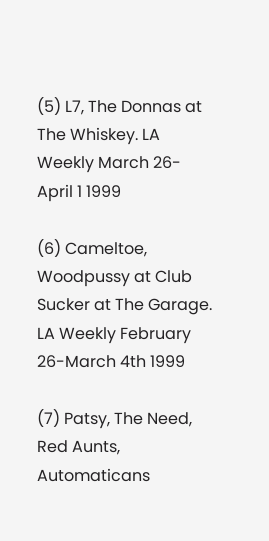(5) L7, The Donnas at The Whiskey. LA Weekly March 26- April 1 1999

(6) Cameltoe, Woodpussy at Club Sucker at The Garage. LA Weekly February 26-March 4th 1999

(7) Patsy, The Need, Red Aunts, Automaticans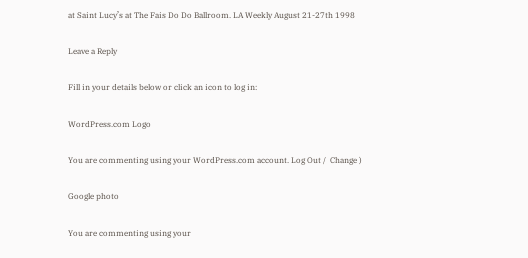at Saint Lucy’s at The Fais Do Do Ballroom. LA Weekly August 21-27th 1998

Leave a Reply

Fill in your details below or click an icon to log in:

WordPress.com Logo

You are commenting using your WordPress.com account. Log Out /  Change )

Google photo

You are commenting using your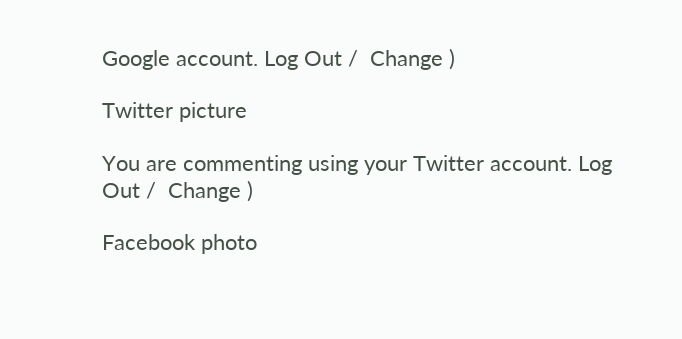Google account. Log Out /  Change )

Twitter picture

You are commenting using your Twitter account. Log Out /  Change )

Facebook photo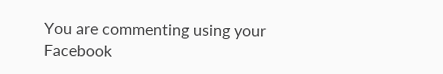You are commenting using your Facebook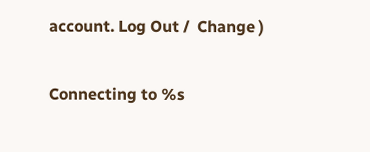account. Log Out /  Change )

Connecting to %s